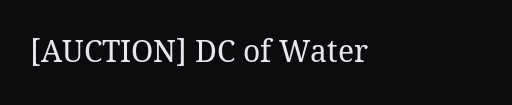[AUCTION] DC of Water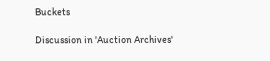Buckets

Discussion in 'Auction Archives'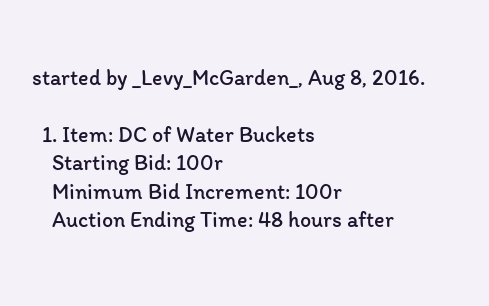started by _Levy_McGarden_, Aug 8, 2016.

  1. Item: DC of Water Buckets
    Starting Bid: 100r
    Minimum Bid Increment: 100r
    Auction Ending Time: 48 hours after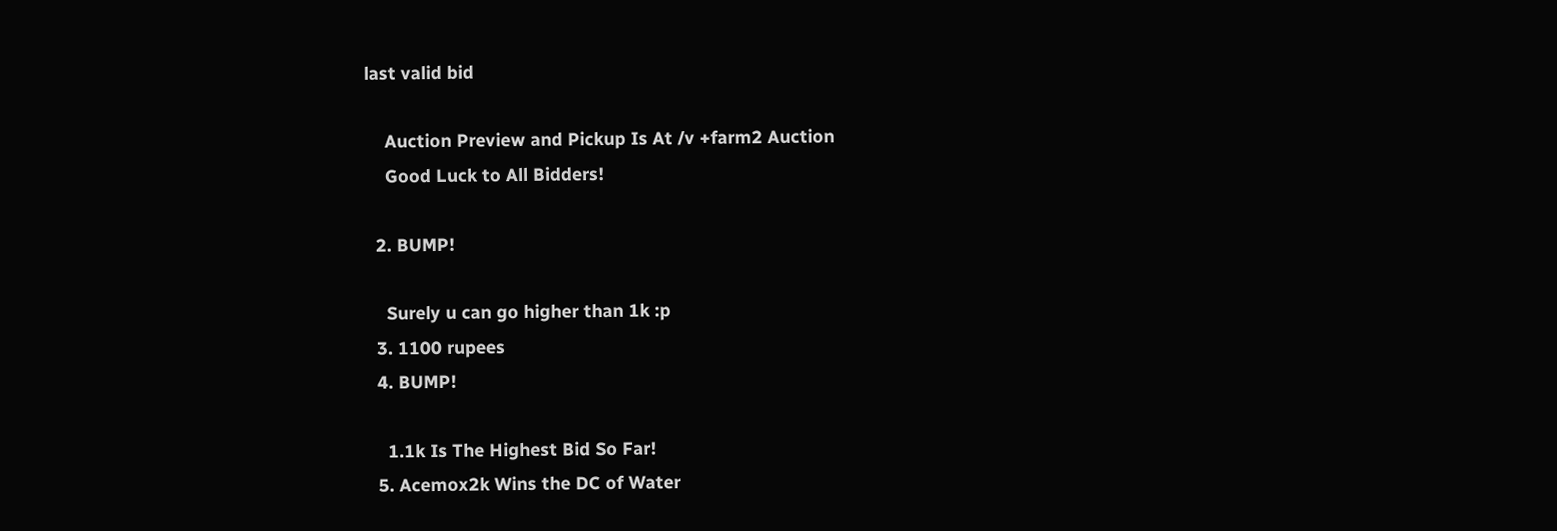last valid bid

    Auction Preview and Pickup Is At /v +farm2 Auction
    Good Luck to All Bidders!

  2. BUMP!

    Surely u can go higher than 1k :p
  3. 1100 rupees
  4. BUMP!

    1.1k Is The Highest Bid So Far!
  5. Acemox2k Wins the DC of Water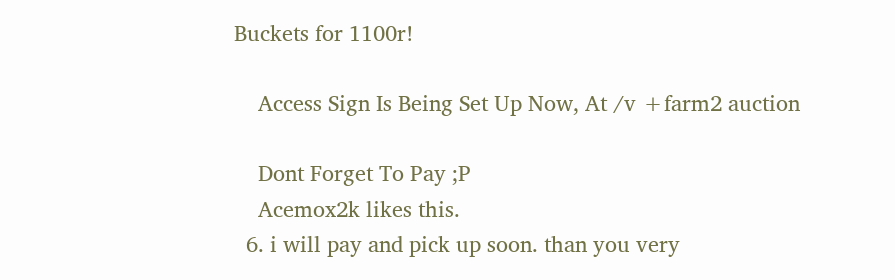Buckets for 1100r!

    Access Sign Is Being Set Up Now, At /v +farm2 auction

    Dont Forget To Pay ;P
    Acemox2k likes this.
  6. i will pay and pick up soon. than you very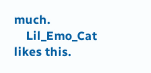much.
    Lil_Emo_Cat likes this.